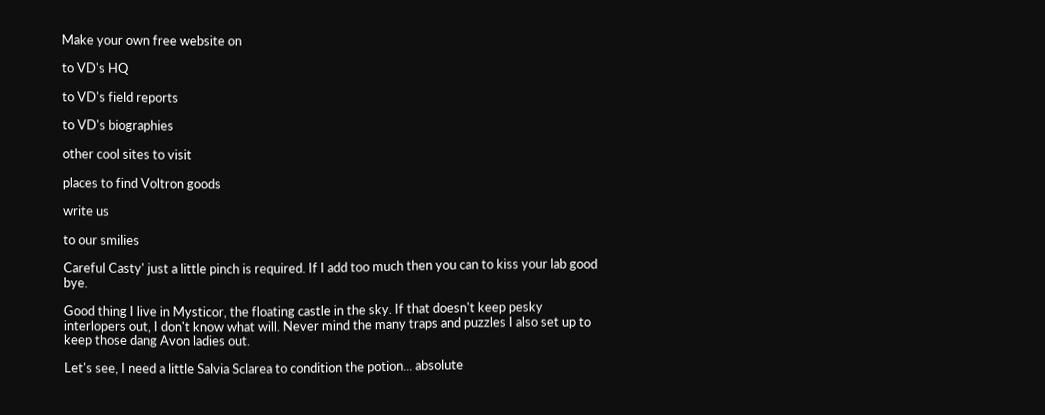Make your own free website on

to VD's HQ

to VD's field reports

to VD's biographies

other cool sites to visit

places to find Voltron goods

write us

to our smilies

Careful Casty' just a little pinch is required. If I add too much then you can to kiss your lab good bye.

Good thing I live in Mysticor, the floating castle in the sky. If that doesn't keep pesky interlopers out, I don't know what will. Never mind the many traps and puzzles I also set up to keep those dang Avon ladies out.

Let's see, I need a little Salvia Sclarea to condition the potion... absolute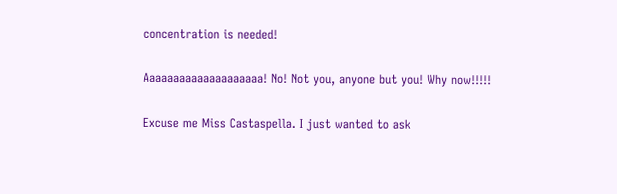concentration is needed!

Aaaaaaaaaaaaaaaaaaaa! No! Not you, anyone but you! Why now!!!!!

Excuse me Miss Castaspella. I just wanted to ask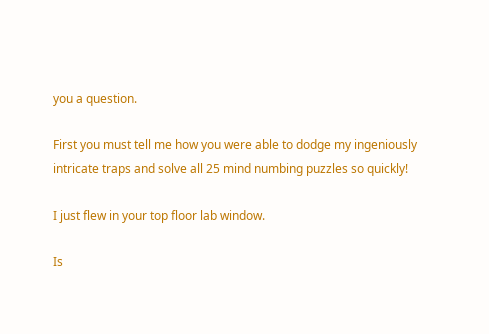you a question.

First you must tell me how you were able to dodge my ingeniously intricate traps and solve all 25 mind numbing puzzles so quickly!

I just flew in your top floor lab window.

Is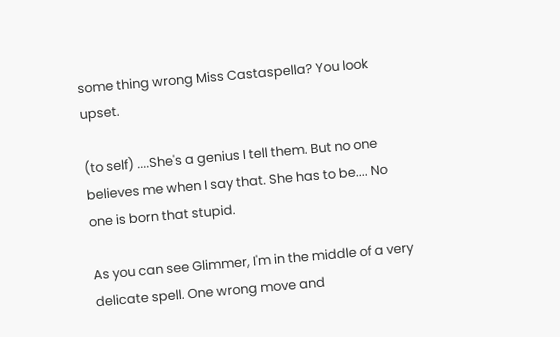some thing wrong Miss Castaspella? You look upset.

(to self) ....She's a genius I tell them. But no one believes me when I say that. She has to be.... No one is born that stupid.

As you can see Glimmer, I'm in the middle of a very delicate spell. One wrong move and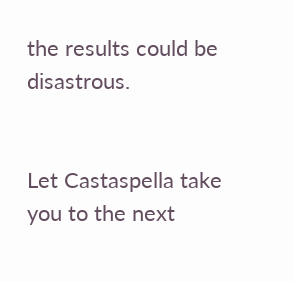the results could be disastrous.


Let Castaspella take you to the next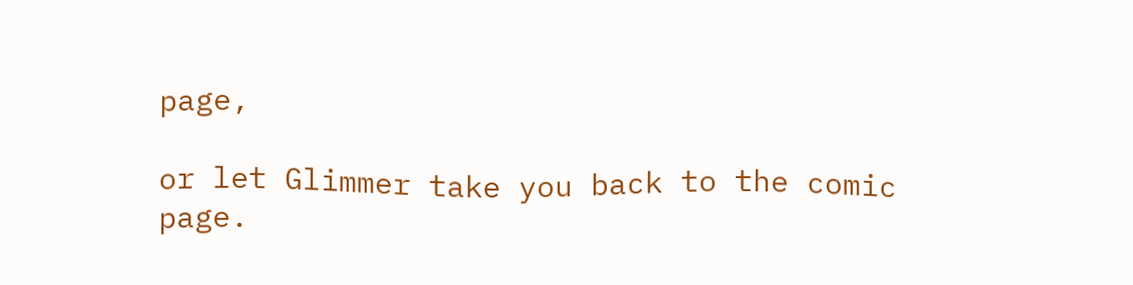page,

or let Glimmer take you back to the comic page.